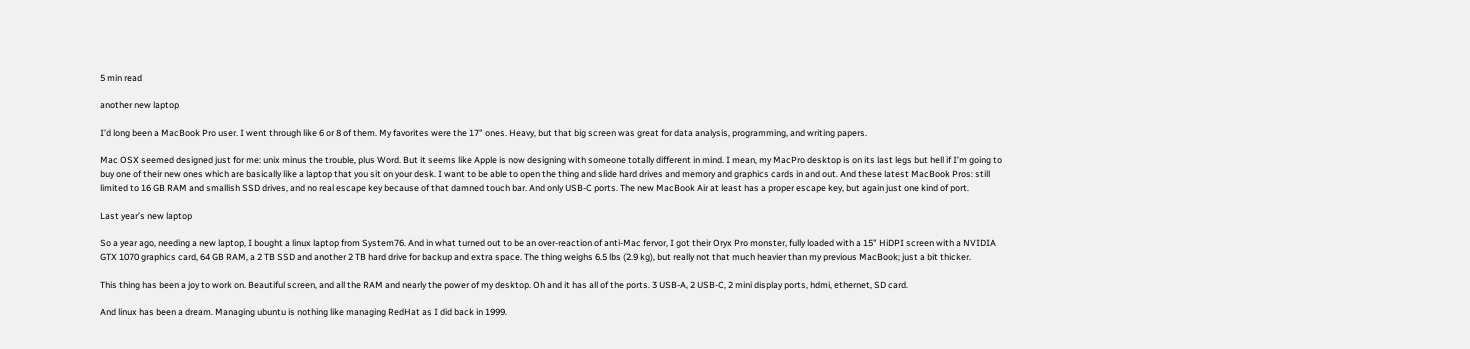5 min read

another new laptop

I’d long been a MacBook Pro user. I went through like 6 or 8 of them. My favorites were the 17" ones. Heavy, but that big screen was great for data analysis, programming, and writing papers.

Mac OSX seemed designed just for me: unix minus the trouble, plus Word. But it seems like Apple is now designing with someone totally different in mind. I mean, my MacPro desktop is on its last legs but hell if I’m going to buy one of their new ones which are basically like a laptop that you sit on your desk. I want to be able to open the thing and slide hard drives and memory and graphics cards in and out. And these latest MacBook Pros: still limited to 16 GB RAM and smallish SSD drives, and no real escape key because of that damned touch bar. And only USB-C ports. The new MacBook Air at least has a proper escape key, but again just one kind of port.

Last year’s new laptop

So a year ago, needing a new laptop, I bought a linux laptop from System76. And in what turned out to be an over-reaction of anti-Mac fervor, I got their Oryx Pro monster, fully loaded with a 15" HiDPI screen with a NVIDIA GTX 1070 graphics card, 64 GB RAM, a 2 TB SSD and another 2 TB hard drive for backup and extra space. The thing weighs 6.5 lbs (2.9 kg), but really not that much heavier than my previous MacBook; just a bit thicker.

This thing has been a joy to work on. Beautiful screen, and all the RAM and nearly the power of my desktop. Oh and it has all of the ports. 3 USB-A, 2 USB-C, 2 mini display ports, hdmi, ethernet, SD card.

And linux has been a dream. Managing ubuntu is nothing like managing RedHat as I did back in 1999.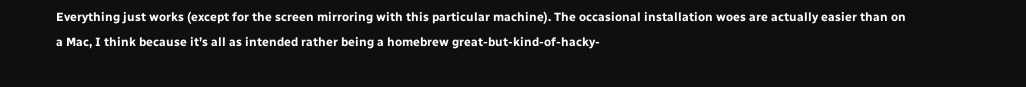Everything just works (except for the screen mirroring with this particular machine). The occasional installation woes are actually easier than on a Mac, I think because it’s all as intended rather being a homebrew great-but-kind-of-hacky-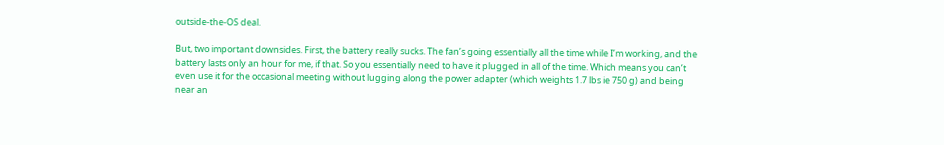outside-the-OS deal.

But, two important downsides. First, the battery really sucks. The fan’s going essentially all the time while I’m working, and the battery lasts only an hour for me, if that. So you essentially need to have it plugged in all of the time. Which means you can’t even use it for the occasional meeting without lugging along the power adapter (which weights 1.7 lbs ie 750 g) and being near an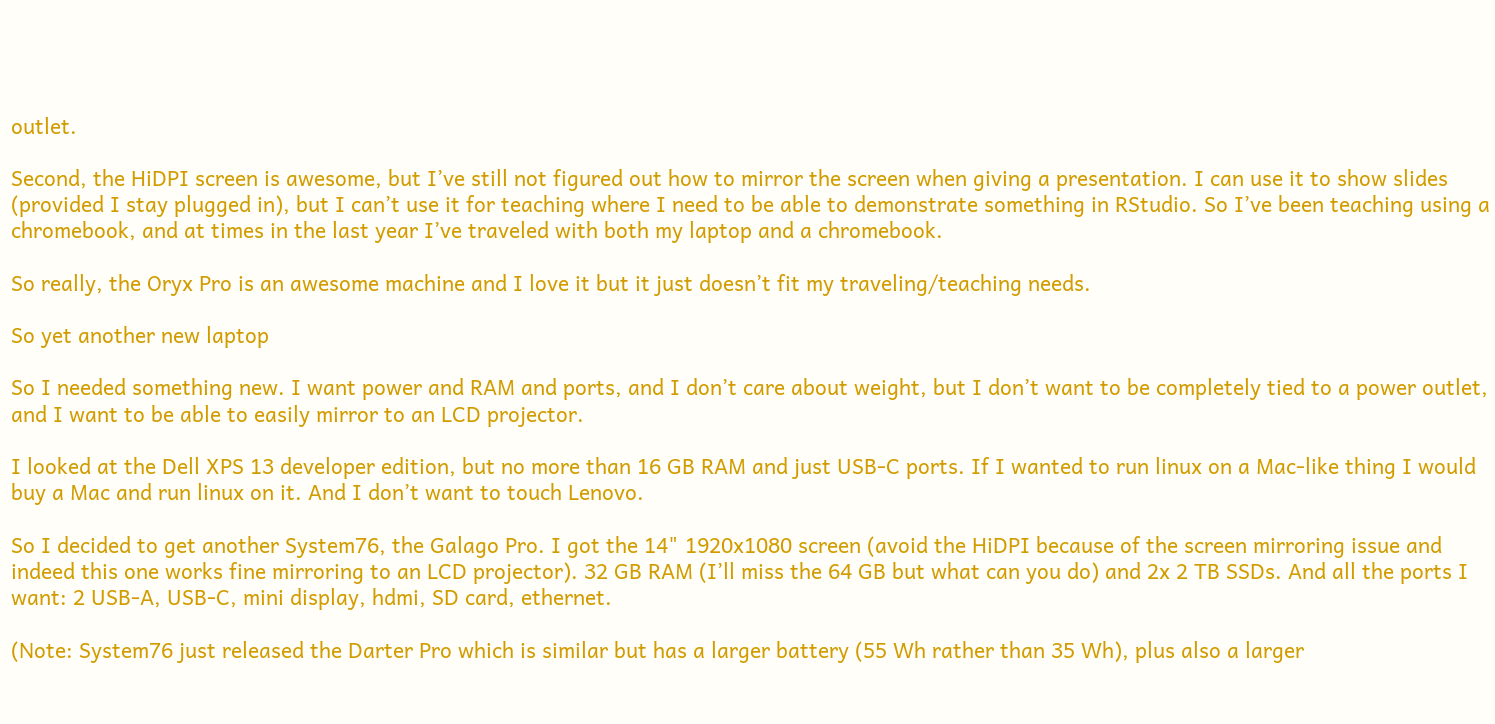outlet.

Second, the HiDPI screen is awesome, but I’ve still not figured out how to mirror the screen when giving a presentation. I can use it to show slides (provided I stay plugged in), but I can’t use it for teaching where I need to be able to demonstrate something in RStudio. So I’ve been teaching using a chromebook, and at times in the last year I’ve traveled with both my laptop and a chromebook.

So really, the Oryx Pro is an awesome machine and I love it but it just doesn’t fit my traveling/teaching needs.

So yet another new laptop

So I needed something new. I want power and RAM and ports, and I don’t care about weight, but I don’t want to be completely tied to a power outlet, and I want to be able to easily mirror to an LCD projector.

I looked at the Dell XPS 13 developer edition, but no more than 16 GB RAM and just USB-C ports. If I wanted to run linux on a Mac-like thing I would buy a Mac and run linux on it. And I don’t want to touch Lenovo.

So I decided to get another System76, the Galago Pro. I got the 14" 1920x1080 screen (avoid the HiDPI because of the screen mirroring issue and indeed this one works fine mirroring to an LCD projector). 32 GB RAM (I’ll miss the 64 GB but what can you do) and 2x 2 TB SSDs. And all the ports I want: 2 USB-A, USB-C, mini display, hdmi, SD card, ethernet.

(Note: System76 just released the Darter Pro which is similar but has a larger battery (55 Wh rather than 35 Wh), plus also a larger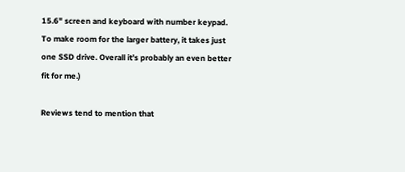15.6" screen and keyboard with number keypad. To make room for the larger battery, it takes just one SSD drive. Overall it’s probably an even better fit for me.)

Reviews tend to mention that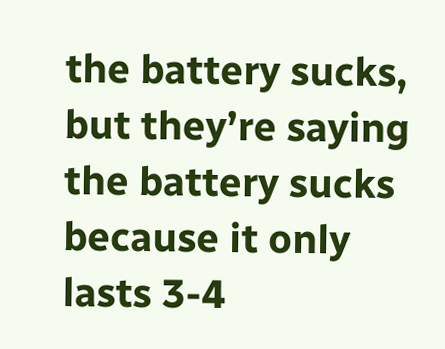the battery sucks, but they’re saying the battery sucks because it only lasts 3-4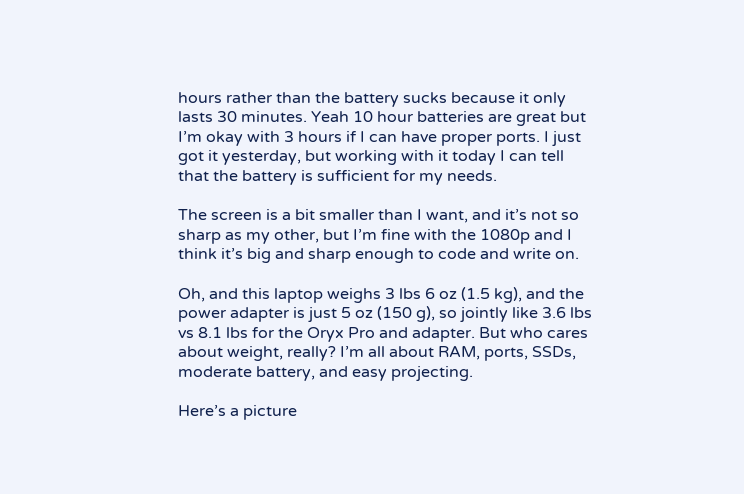hours rather than the battery sucks because it only lasts 30 minutes. Yeah 10 hour batteries are great but I’m okay with 3 hours if I can have proper ports. I just got it yesterday, but working with it today I can tell that the battery is sufficient for my needs.

The screen is a bit smaller than I want, and it’s not so sharp as my other, but I’m fine with the 1080p and I think it’s big and sharp enough to code and write on.

Oh, and this laptop weighs 3 lbs 6 oz (1.5 kg), and the power adapter is just 5 oz (150 g), so jointly like 3.6 lbs vs 8.1 lbs for the Oryx Pro and adapter. But who cares about weight, really? I’m all about RAM, ports, SSDs, moderate battery, and easy projecting.

Here’s a picture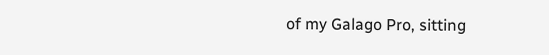of my Galago Pro, sitting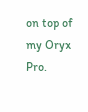on top of my Oryx Pro.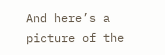And here’s a picture of the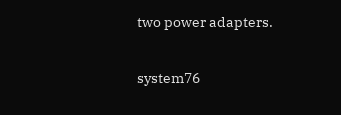two power adapters.

system76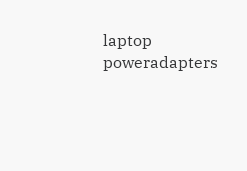laptop poweradapters